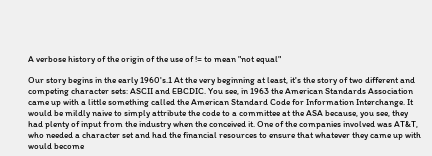A verbose history of the origin of the use of != to mean "not equal"

Our story begins in the early 1960's.1 At the very beginning at least, it's the story of two different and competing character sets: ASCII and EBCDIC. You see, in 1963 the American Standards Association came up with a little something called the American Standard Code for Information Interchange. It would be mildly naive to simply attribute the code to a committee at the ASA because, you see, they had plenty of input from the industry when the conceived it. One of the companies involved was AT&T, who needed a character set and had the financial resources to ensure that whatever they came up with would become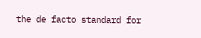the de facto standard for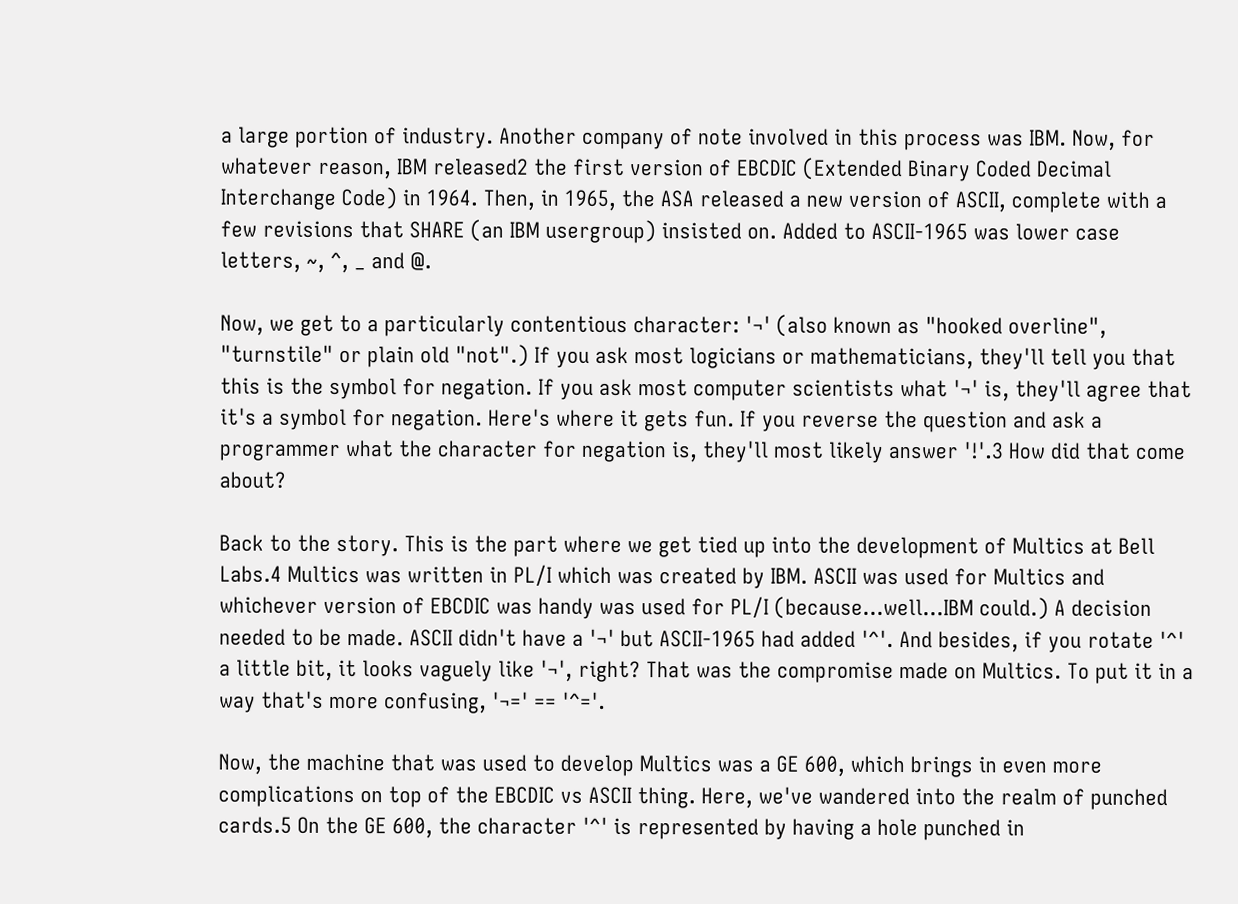a large portion of industry. Another company of note involved in this process was IBM. Now, for whatever reason, IBM released2 the first version of EBCDIC (Extended Binary Coded Decimal Interchange Code) in 1964. Then, in 1965, the ASA released a new version of ASCII, complete with a few revisions that SHARE (an IBM usergroup) insisted on. Added to ASCII-1965 was lower case letters, ~, ^, _ and @.

Now, we get to a particularly contentious character: '¬' (also known as "hooked overline", "turnstile" or plain old "not".) If you ask most logicians or mathematicians, they'll tell you that this is the symbol for negation. If you ask most computer scientists what '¬' is, they'll agree that it's a symbol for negation. Here's where it gets fun. If you reverse the question and ask a programmer what the character for negation is, they'll most likely answer '!'.3 How did that come about?

Back to the story. This is the part where we get tied up into the development of Multics at Bell Labs.4 Multics was written in PL/I which was created by IBM. ASCII was used for Multics and whichever version of EBCDIC was handy was used for PL/I (because...well...IBM could.) A decision needed to be made. ASCII didn't have a '¬' but ASCII-1965 had added '^'. And besides, if you rotate '^' a little bit, it looks vaguely like '¬', right? That was the compromise made on Multics. To put it in a way that's more confusing, '¬=' == '^='.

Now, the machine that was used to develop Multics was a GE 600, which brings in even more complications on top of the EBCDIC vs ASCII thing. Here, we've wandered into the realm of punched cards.5 On the GE 600, the character '^' is represented by having a hole punched in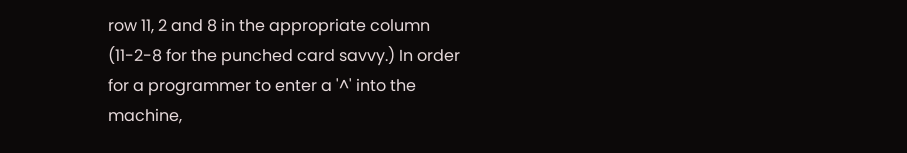row 11, 2 and 8 in the appropriate column (11-2-8 for the punched card savvy.) In order for a programmer to enter a '^' into the machine,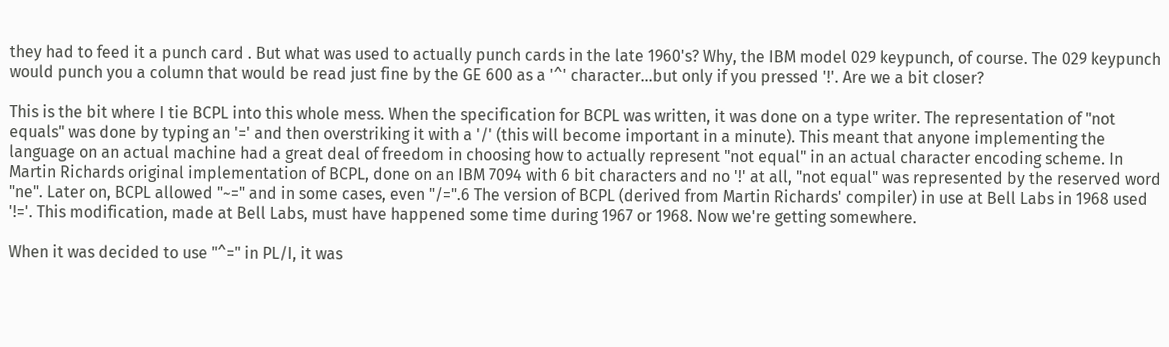they had to feed it a punch card . But what was used to actually punch cards in the late 1960's? Why, the IBM model 029 keypunch, of course. The 029 keypunch would punch you a column that would be read just fine by the GE 600 as a '^' character...but only if you pressed '!'. Are we a bit closer?

This is the bit where I tie BCPL into this whole mess. When the specification for BCPL was written, it was done on a type writer. The representation of "not equals" was done by typing an '=' and then overstriking it with a '/' (this will become important in a minute). This meant that anyone implementing the language on an actual machine had a great deal of freedom in choosing how to actually represent "not equal" in an actual character encoding scheme. In Martin Richards original implementation of BCPL, done on an IBM 7094 with 6 bit characters and no '!' at all, "not equal" was represented by the reserved word "ne". Later on, BCPL allowed "~=" and in some cases, even "/=".6 The version of BCPL (derived from Martin Richards' compiler) in use at Bell Labs in 1968 used '!='. This modification, made at Bell Labs, must have happened some time during 1967 or 1968. Now we're getting somewhere.

When it was decided to use "^=" in PL/I, it was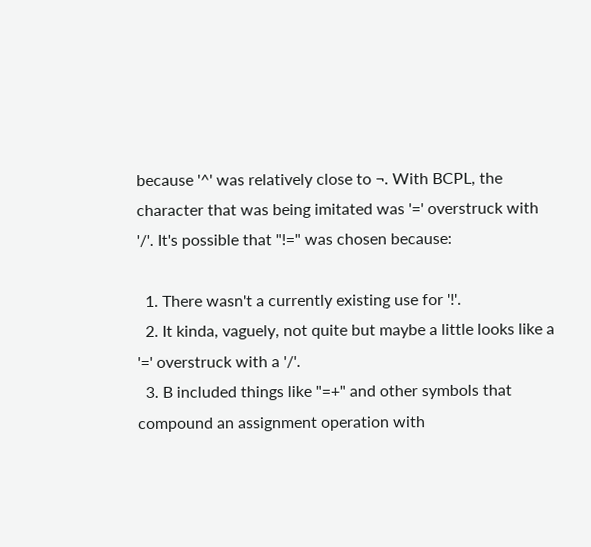because '^' was relatively close to ¬. With BCPL, the character that was being imitated was '=' overstruck with '/'. It's possible that "!=" was chosen because:

  1. There wasn't a currently existing use for '!'.
  2. It kinda, vaguely, not quite but maybe a little looks like a '=' overstruck with a '/'.
  3. B included things like "=+" and other symbols that compound an assignment operation with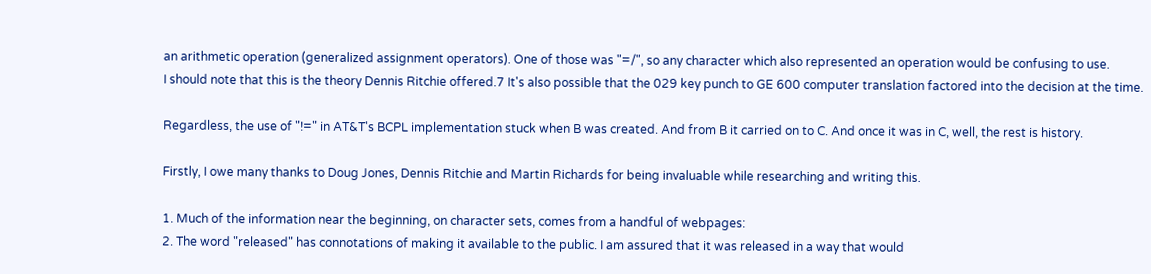an arithmetic operation (generalized assignment operators). One of those was "=/", so any character which also represented an operation would be confusing to use.
I should note that this is the theory Dennis Ritchie offered.7 It's also possible that the 029 key punch to GE 600 computer translation factored into the decision at the time.

Regardless, the use of "!=" in AT&T's BCPL implementation stuck when B was created. And from B it carried on to C. And once it was in C, well, the rest is history.

Firstly, I owe many thanks to Doug Jones, Dennis Ritchie and Martin Richards for being invaluable while researching and writing this.

1. Much of the information near the beginning, on character sets, comes from a handful of webpages:
2. The word "released" has connotations of making it available to the public. I am assured that it was released in a way that would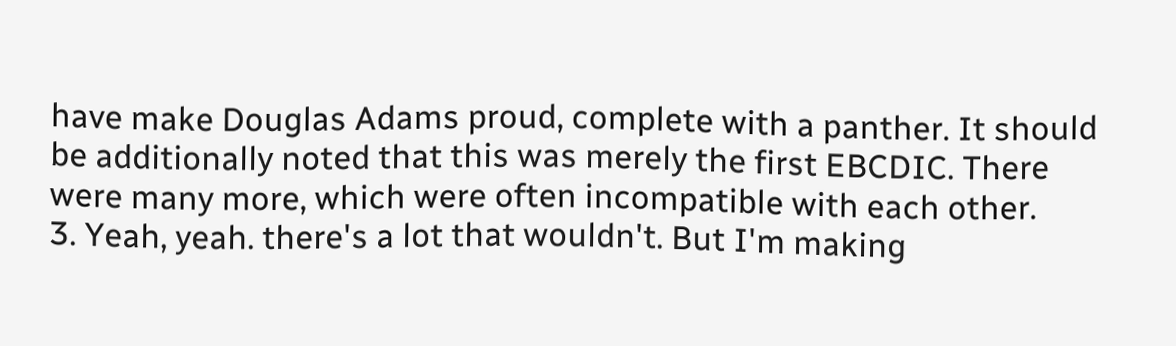have make Douglas Adams proud, complete with a panther. It should be additionally noted that this was merely the first EBCDIC. There were many more, which were often incompatible with each other.
3. Yeah, yeah. there's a lot that wouldn't. But I'm making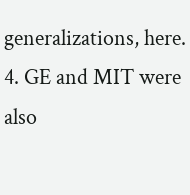generalizations, here.
4. GE and MIT were also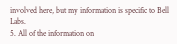involved here, but my information is specific to Bell Labs.
5. All of the information on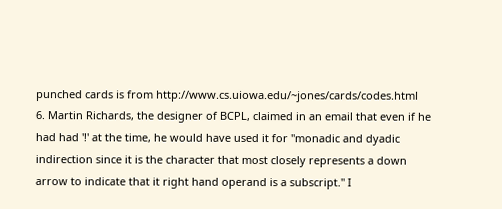punched cards is from http://www.cs.uiowa.edu/~jones/cards/codes.html
6. Martin Richards, the designer of BCPL, claimed in an email that even if he had had '!' at the time, he would have used it for "monadic and dyadic indirection since it is the character that most closely represents a down arrow to indicate that it right hand operand is a subscript." I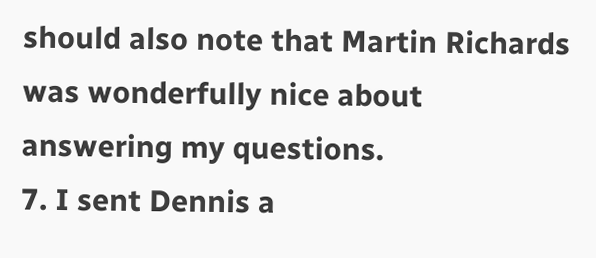should also note that Martin Richards was wonderfully nice about answering my questions.
7. I sent Dennis a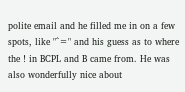polite email and he filled me in on a few spots, like "^=" and his guess as to where the ! in BCPL and B came from. He was also wonderfully nice about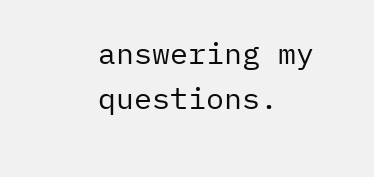answering my questions.